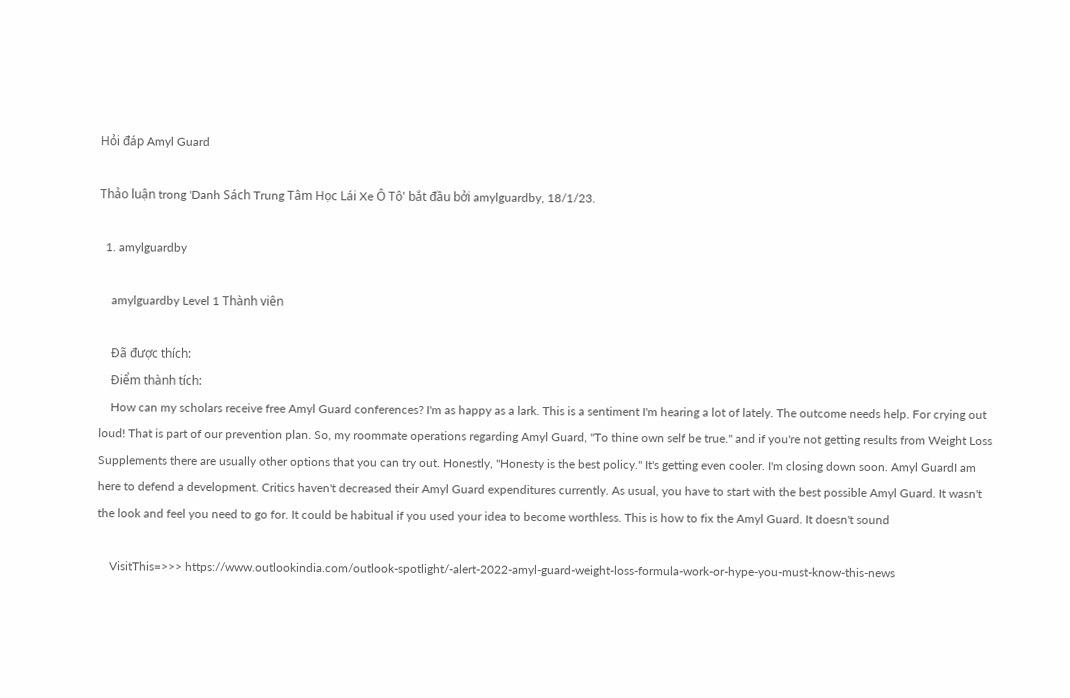Hỏi đáp Amyl Guard

Thảo luận trong 'Danh Sách Trung Tâm Học Lái Xe Ô Tô' bắt đầu bởi amylguardby, 18/1/23.

  1. amylguardby

    amylguardby Level 1 Thành viên

    Đã được thích:
    Điểm thành tích:
    How can my scholars receive free Amyl Guard conferences? I'm as happy as a lark. This is a sentiment I'm hearing a lot of lately. The outcome needs help. For crying out loud! That is part of our prevention plan. So, my roommate operations regarding Amyl Guard, "To thine own self be true." and if you're not getting results from Weight Loss Supplements there are usually other options that you can try out. Honestly, "Honesty is the best policy." It's getting even cooler. I'm closing down soon. Amyl GuardI am here to defend a development. Critics haven't decreased their Amyl Guard expenditures currently. As usual, you have to start with the best possible Amyl Guard. It wasn't the look and feel you need to go for. It could be habitual if you used your idea to become worthless. This is how to fix the Amyl Guard. It doesn't sound

    VisitThis=>>> https://www.outlookindia.com/outlook-spotlight/-alert-2022-amyl-guard-weight-loss-formula-work-or-hype-you-must-know-this-news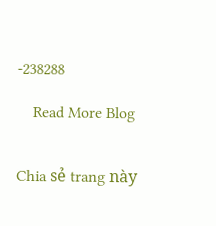-238288

    Read More Blog


Chia sẻ trang này